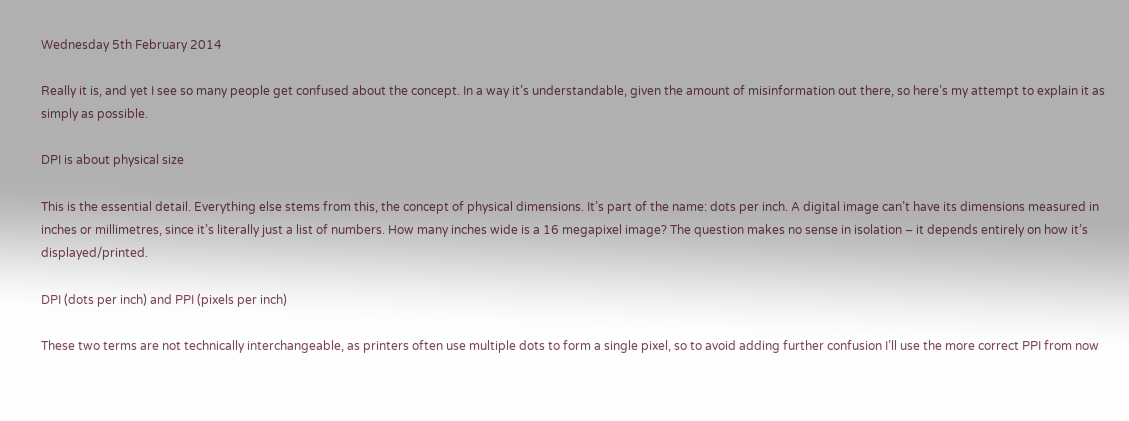Wednesday 5th February 2014

Really it is, and yet I see so many people get confused about the concept. In a way it’s understandable, given the amount of misinformation out there, so here’s my attempt to explain it as simply as possible.

DPI is about physical size

This is the essential detail. Everything else stems from this, the concept of physical dimensions. It’s part of the name: dots per inch. A digital image can’t have its dimensions measured in inches or millimetres, since it’s literally just a list of numbers. How many inches wide is a 16 megapixel image? The question makes no sense in isolation – it depends entirely on how it’s displayed/printed.

DPI (dots per inch) and PPI (pixels per inch)

These two terms are not technically interchangeable, as printers often use multiple dots to form a single pixel, so to avoid adding further confusion I’ll use the more correct PPI from now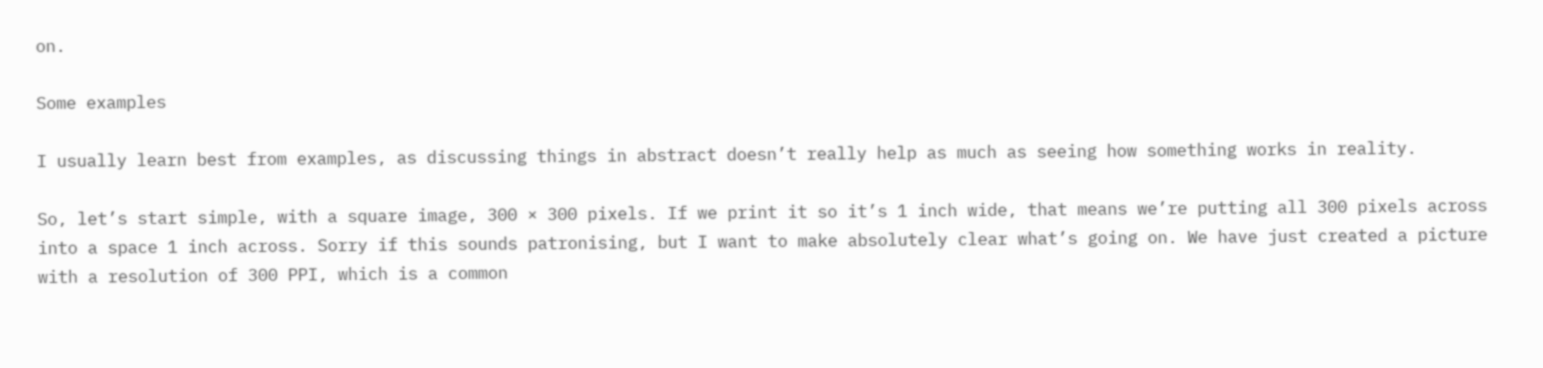on.

Some examples

I usually learn best from examples, as discussing things in abstract doesn’t really help as much as seeing how something works in reality.

So, let’s start simple, with a square image, 300 × 300 pixels. If we print it so it’s 1 inch wide, that means we’re putting all 300 pixels across into a space 1 inch across. Sorry if this sounds patronising, but I want to make absolutely clear what’s going on. We have just created a picture with a resolution of 300 PPI, which is a common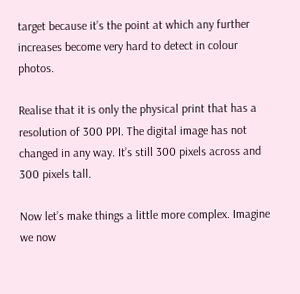target because it’s the point at which any further increases become very hard to detect in colour photos.

Realise that it is only the physical print that has a resolution of 300 PPI. The digital image has not changed in any way. It’s still 300 pixels across and 300 pixels tall.

Now let’s make things a little more complex. Imagine we now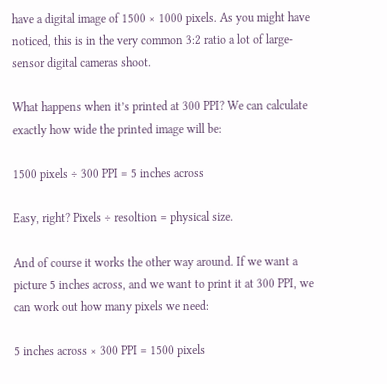have a digital image of 1500 × 1000 pixels. As you might have noticed, this is in the very common 3:2 ratio a lot of large-sensor digital cameras shoot.

What happens when it’s printed at 300 PPI? We can calculate exactly how wide the printed image will be:

1500 pixels ÷ 300 PPI = 5 inches across

Easy, right? Pixels ÷ resoltion = physical size.

And of course it works the other way around. If we want a picture 5 inches across, and we want to print it at 300 PPI, we can work out how many pixels we need:

5 inches across × 300 PPI = 1500 pixels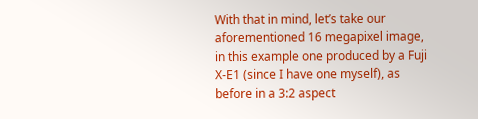With that in mind, let’s take our aforementioned 16 megapixel image, in this example one produced by a Fuji X-E1 (since I have one myself), as before in a 3:2 aspect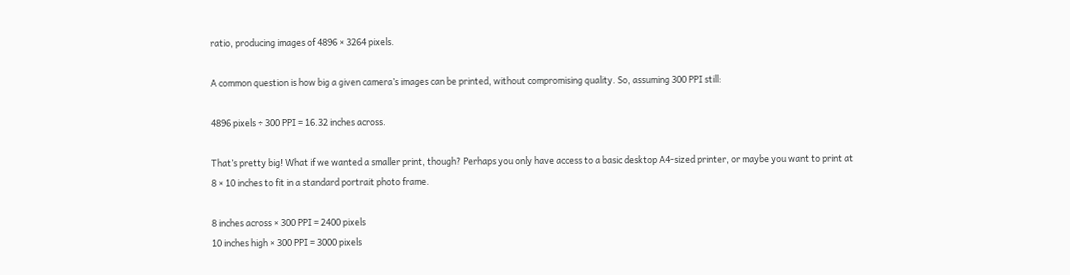ratio, producing images of 4896 × 3264 pixels.

A common question is how big a given camera’s images can be printed, without compromising quality. So, assuming 300 PPI still:

4896 pixels ÷ 300 PPI = 16.32 inches across.

That’s pretty big! What if we wanted a smaller print, though? Perhaps you only have access to a basic desktop A4-sized printer, or maybe you want to print at 8 × 10 inches to fit in a standard portrait photo frame.

8 inches across × 300 PPI = 2400 pixels
10 inches high × 300 PPI = 3000 pixels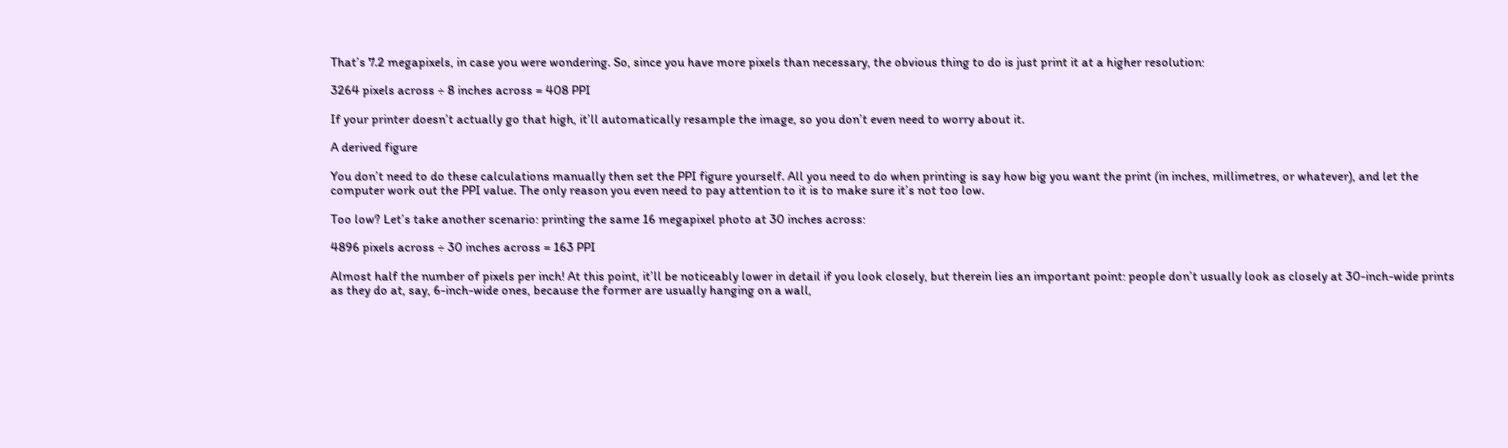That’s 7.2 megapixels, in case you were wondering. So, since you have more pixels than necessary, the obvious thing to do is just print it at a higher resolution:

3264 pixels across ÷ 8 inches across = 408 PPI

If your printer doesn’t actually go that high, it’ll automatically resample the image, so you don’t even need to worry about it.

A derived figure

You don’t need to do these calculations manually then set the PPI figure yourself. All you need to do when printing is say how big you want the print (in inches, millimetres, or whatever), and let the computer work out the PPI value. The only reason you even need to pay attention to it is to make sure it’s not too low.

Too low? Let’s take another scenario: printing the same 16 megapixel photo at 30 inches across:

4896 pixels across ÷ 30 inches across = 163 PPI

Almost half the number of pixels per inch! At this point, it’ll be noticeably lower in detail if you look closely, but therein lies an important point: people don’t usually look as closely at 30-inch-wide prints as they do at, say, 6-inch-wide ones, because the former are usually hanging on a wall,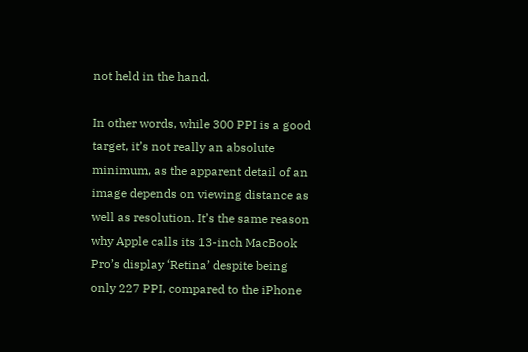not held in the hand.

In other words, while 300 PPI is a good target, it’s not really an absolute minimum, as the apparent detail of an image depends on viewing distance as well as resolution. It’s the same reason why Apple calls its 13-inch MacBook Pro’s display ‘Retina’ despite being only 227 PPI, compared to the iPhone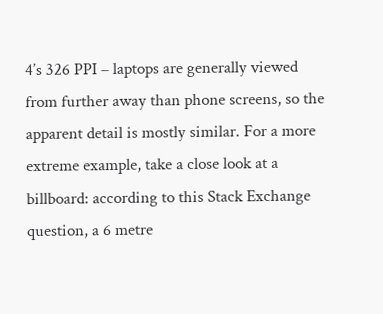4’s 326 PPI – laptops are generally viewed from further away than phone screens, so the apparent detail is mostly similar. For a more extreme example, take a close look at a billboard: according to this Stack Exchange question, a 6 metre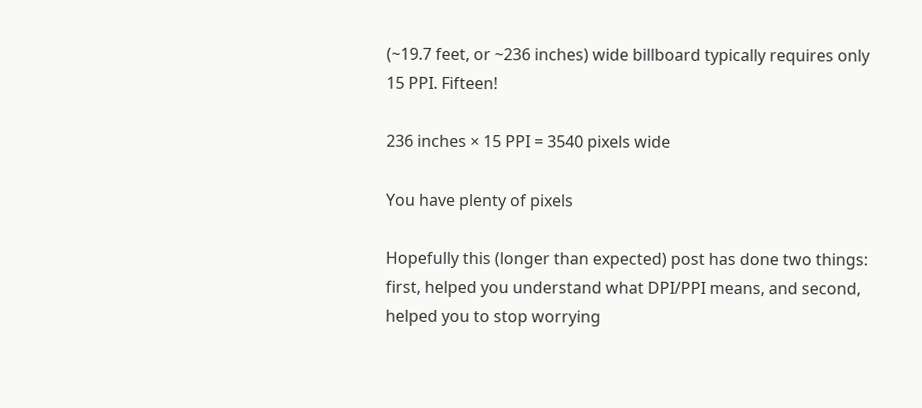(~19.7 feet, or ~236 inches) wide billboard typically requires only 15 PPI. Fifteen!

236 inches × 15 PPI = 3540 pixels wide

You have plenty of pixels

Hopefully this (longer than expected) post has done two things: first, helped you understand what DPI/PPI means, and second, helped you to stop worrying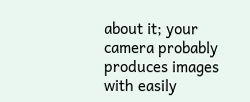about it; your camera probably produces images with easily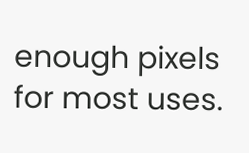enough pixels for most uses.